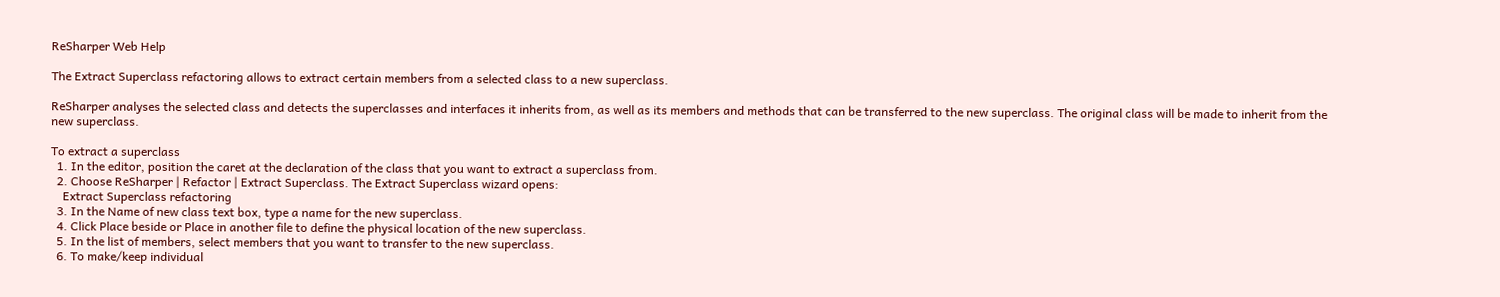ReSharper Web Help

The Extract Superclass refactoring allows to extract certain members from a selected class to a new superclass.

ReSharper analyses the selected class and detects the superclasses and interfaces it inherits from, as well as its members and methods that can be transferred to the new superclass. The original class will be made to inherit from the new superclass.

To extract a superclass
  1. In the editor, position the caret at the declaration of the class that you want to extract a superclass from.
  2. Choose ReSharper | Refactor | Extract Superclass. The Extract Superclass wizard opens:
    Extract Superclass refactoring
  3. In the Name of new class text box, type a name for the new superclass.
  4. Click Place beside or Place in another file to define the physical location of the new superclass.
  5. In the list of members, select members that you want to transfer to the new superclass.
  6. To make/keep individual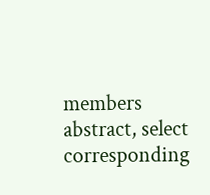members abstract, select corresponding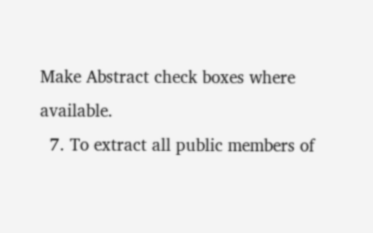Make Abstract check boxes where available.
  7. To extract all public members of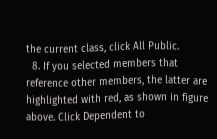the current class, click All Public.
  8. If you selected members that reference other members, the latter are highlighted with red, as shown in figure above. Click Dependent to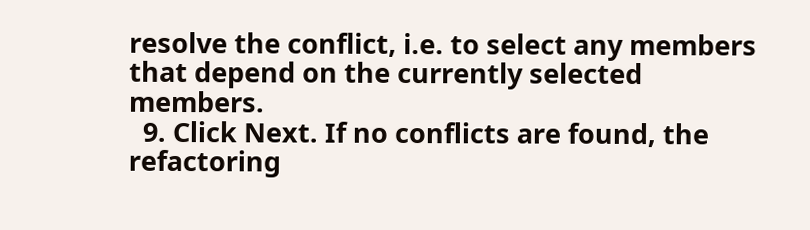resolve the conflict, i.e. to select any members that depend on the currently selected members.
  9. Click Next. If no conflicts are found, the refactoring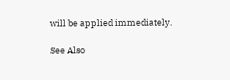will be applied immediately.

See Also